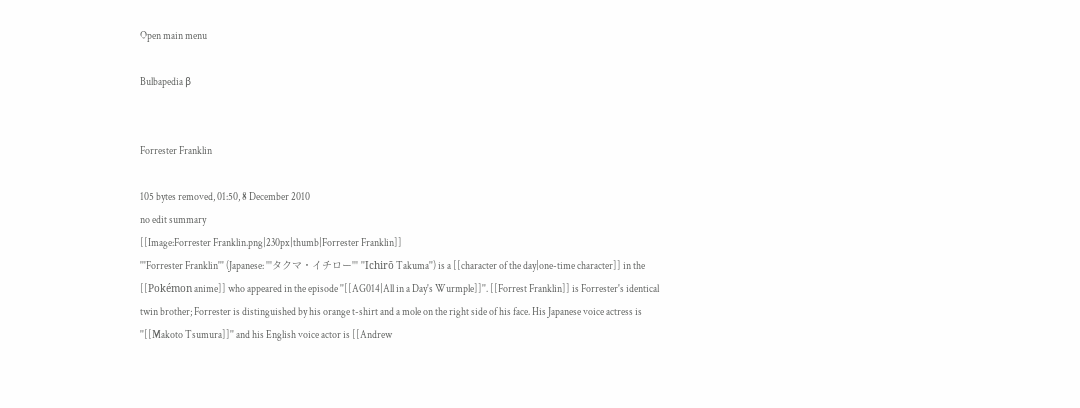Open main menu

Bulbapedia β


Forrester Franklin

105 bytes removed, 01:50, 8 December 2010
no edit summary
[[Image:Forrester Franklin.png|230px|thumb|Forrester Franklin]]
'''Forrester Franklin''' (Japanese: '''タクマ・イチロー''' ''Ichirō Takuma'') is a [[character of the day|one-time character]] in the [[Pokémon anime]] who appeared in the episode ''[[AG014|All in a Day's Wurmple]]''. [[Forrest Franklin]] is Forrester's identical twin brother; Forrester is distinguished by his orange t-shirt and a mole on the right side of his face. His Japanese voice actress is ''[[Makoto Tsumura]]'' and his English voice actor is [[Andrew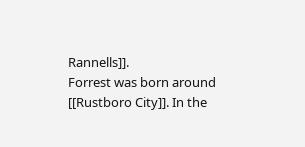Rannells]].
Forrest was born around [[Rustboro City]]. In the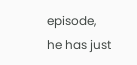episode, he has just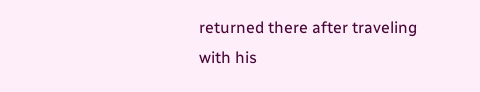returned there after traveling with his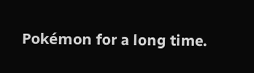Pokémon for a long time.